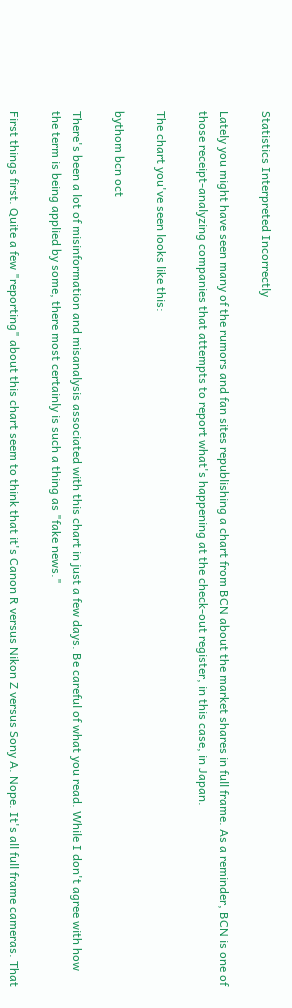Statistics Interpreted Incorrectly

Lately you might have seen many of the rumors and fan sites republishing a chart from BCN about the market shares in full frame. As a reminder, BCN is one of those receipt-analyzing companies that attempts to report what's happening at the check-out register, in this case, in Japan.

The chart you've seen looks like this:

bythom bcn oct

There's been a lot of misinformation and misanalysis associated with this chart in just a few days. Be careful of what you read. While I don't agree with how the term is being applied by some, there most certainly is such a thing as "fake news."

First things first. Quite a few "reporting" about this chart seem to think that it's Canon R versus Nikon Z versus Sony A. Nope. It's all full frame cameras. That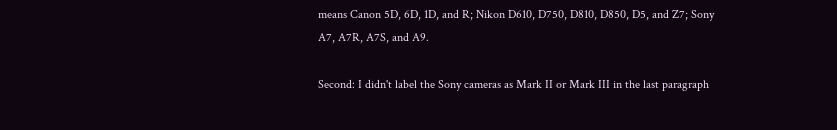means Canon 5D, 6D, 1D, and R; Nikon D610, D750, D810, D850, D5, and Z7; Sony A7, A7R, A7S, and A9.

Second: I didn't label the Sony cameras as Mark II or Mark III in the last paragraph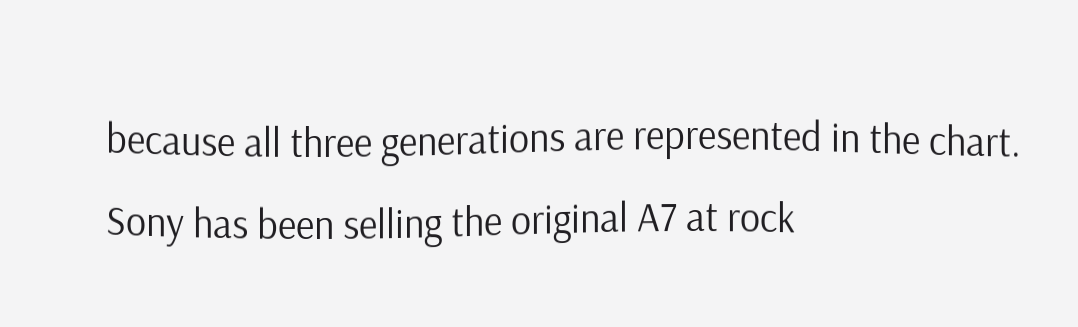because all three generations are represented in the chart. Sony has been selling the original A7 at rock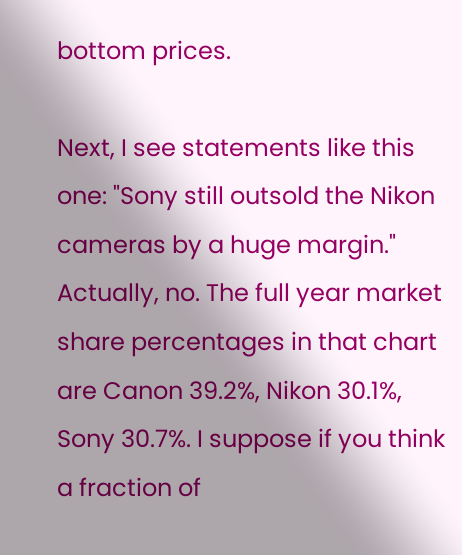bottom prices.

Next, I see statements like this one: "Sony still outsold the Nikon cameras by a huge margin." Actually, no. The full year market share percentages in that chart are Canon 39.2%, Nikon 30.1%, Sony 30.7%. I suppose if you think a fraction of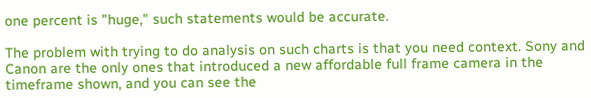one percent is "huge," such statements would be accurate.

The problem with trying to do analysis on such charts is that you need context. Sony and Canon are the only ones that introduced a new affordable full frame camera in the timeframe shown, and you can see the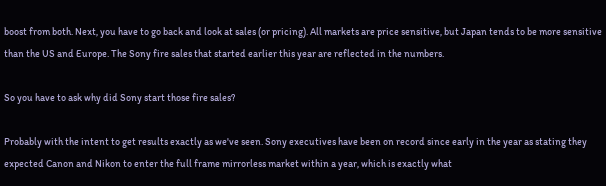boost from both. Next, you have to go back and look at sales (or pricing). All markets are price sensitive, but Japan tends to be more sensitive than the US and Europe. The Sony fire sales that started earlier this year are reflected in the numbers.

So you have to ask why did Sony start those fire sales?

Probably with the intent to get results exactly as we've seen. Sony executives have been on record since early in the year as stating they expected Canon and Nikon to enter the full frame mirrorless market within a year, which is exactly what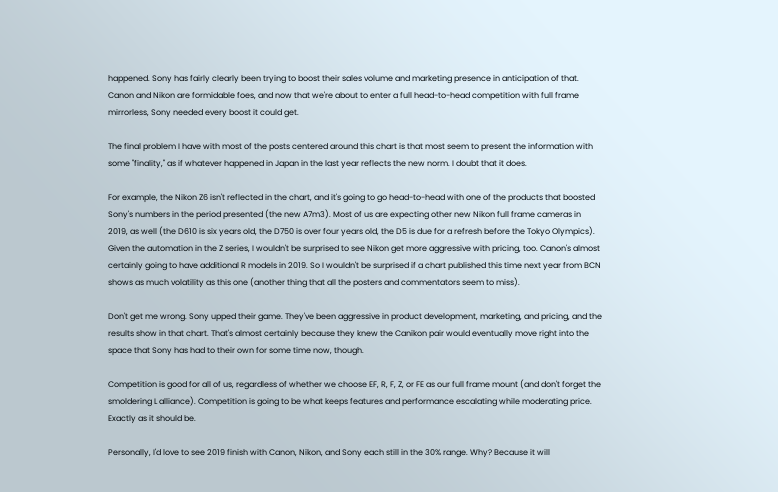happened. Sony has fairly clearly been trying to boost their sales volume and marketing presence in anticipation of that. Canon and Nikon are formidable foes, and now that we're about to enter a full head-to-head competition with full frame mirrorless, Sony needed every boost it could get.

The final problem I have with most of the posts centered around this chart is that most seem to present the information with some "finality," as if whatever happened in Japan in the last year reflects the new norm. I doubt that it does.

For example, the Nikon Z6 isn't reflected in the chart, and it's going to go head-to-head with one of the products that boosted Sony's numbers in the period presented (the new A7m3). Most of us are expecting other new Nikon full frame cameras in 2019, as well (the D610 is six years old, the D750 is over four years old, the D5 is due for a refresh before the Tokyo Olympics). Given the automation in the Z series, I wouldn't be surprised to see Nikon get more aggressive with pricing, too. Canon's almost certainly going to have additional R models in 2019. So I wouldn't be surprised if a chart published this time next year from BCN shows as much volatility as this one (another thing that all the posters and commentators seem to miss).

Don't get me wrong. Sony upped their game. They've been aggressive in product development, marketing, and pricing, and the results show in that chart. That's almost certainly because they knew the Canikon pair would eventually move right into the space that Sony has had to their own for some time now, though.

Competition is good for all of us, regardless of whether we choose EF, R, F, Z, or FE as our full frame mount (and don't forget the smoldering L alliance). Competition is going to be what keeps features and performance escalating while moderating price. Exactly as it should be.

Personally, I'd love to see 2019 finish with Canon, Nikon, and Sony each still in the 30% range. Why? Because it will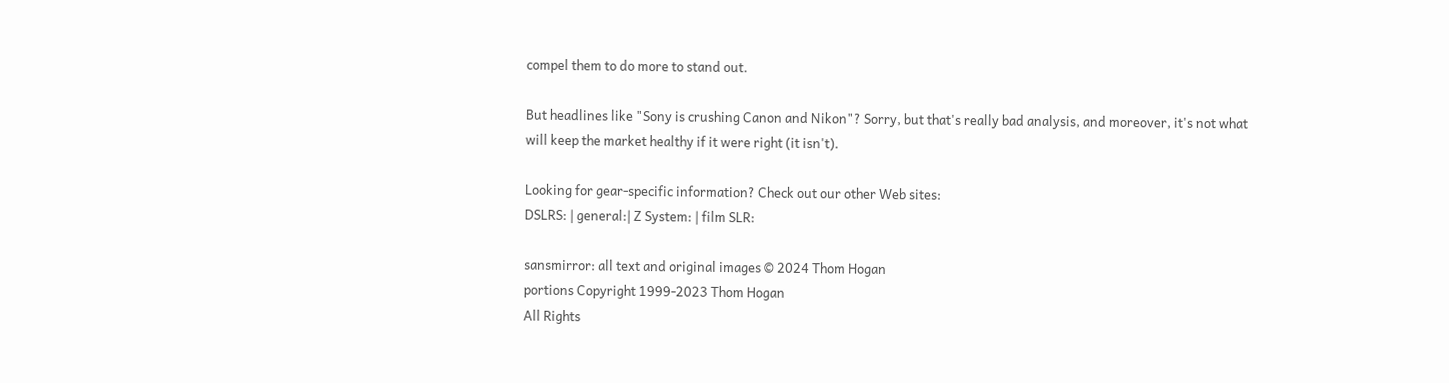compel them to do more to stand out.

But headlines like "Sony is crushing Canon and Nikon"? Sorry, but that's really bad analysis, and moreover, it's not what will keep the market healthy if it were right (it isn't).

Looking for gear-specific information? Check out our other Web sites:
DSLRS: | general:| Z System: | film SLR:

sansmirror: all text and original images © 2024 Thom Hogan
portions Copyright 1999-2023 Thom Hogan
All Rights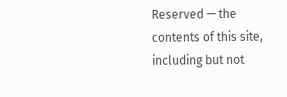Reserved — the contents of this site, including but not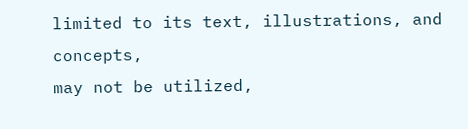limited to its text, illustrations, and concepts,
may not be utilized,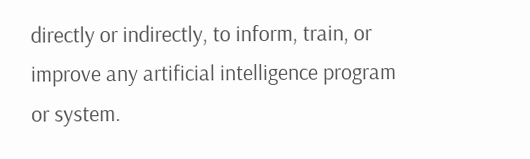directly or indirectly, to inform, train, or improve any artificial intelligence program or system.